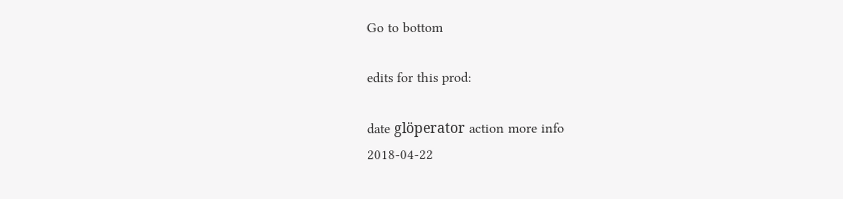Go to bottom

edits for this prod:

date glöperator action more info
2018-04-22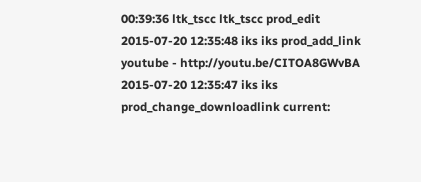00:39:36 ltk_tscc ltk_tscc prod_edit
2015-07-20 12:35:48 iks iks prod_add_link youtube - http://youtu.be/CITOA8GWvBA
2015-07-20 12:35:47 iks iks prod_change_downloadlink current: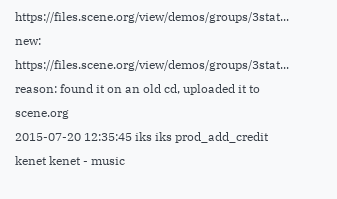https://files.scene.org/view/demos/groups/3stat...
new: https://files.scene.org/view/demos/groups/3stat...
reason: found it on an old cd, uploaded it to scene.org
2015-07-20 12:35:45 iks iks prod_add_credit kenet kenet - music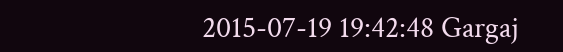2015-07-19 19:42:48 Gargaj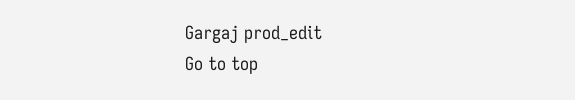Gargaj prod_edit
Go to top